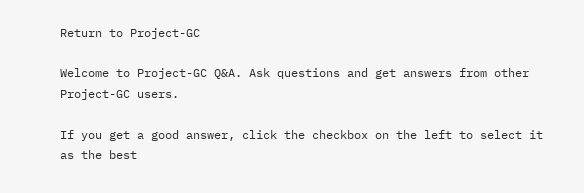Return to Project-GC

Welcome to Project-GC Q&A. Ask questions and get answers from other Project-GC users.

If you get a good answer, click the checkbox on the left to select it as the best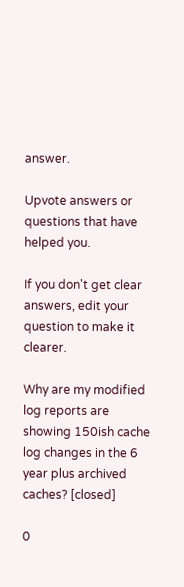answer.

Upvote answers or questions that have helped you.

If you don't get clear answers, edit your question to make it clearer.

Why are my modified log reports are showing 150ish cache log changes in the 6 year plus archived caches? [closed]

0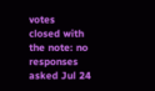votes
closed with the note: no responses
asked Jul 24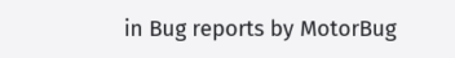in Bug reports by MotorBug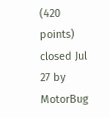(420 points)
closed Jul 27 by MotorBug